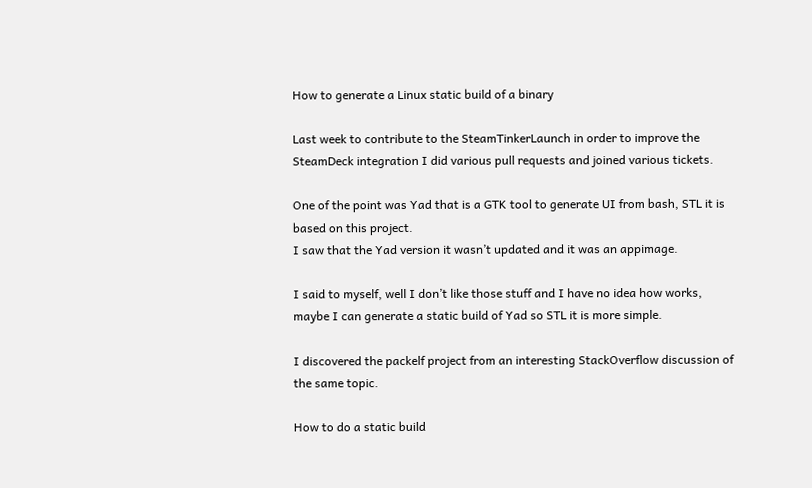How to generate a Linux static build of a binary

Last week to contribute to the SteamTinkerLaunch in order to improve the SteamDeck integration I did various pull requests and joined various tickets.

One of the point was Yad that is a GTK tool to generate UI from bash, STL it is based on this project.
I saw that the Yad version it wasn’t updated and it was an appimage.

I said to myself, well I don’t like those stuff and I have no idea how works, maybe I can generate a static build of Yad so STL it is more simple.

I discovered the packelf project from an interesting StackOverflow discussion of the same topic.

How to do a static build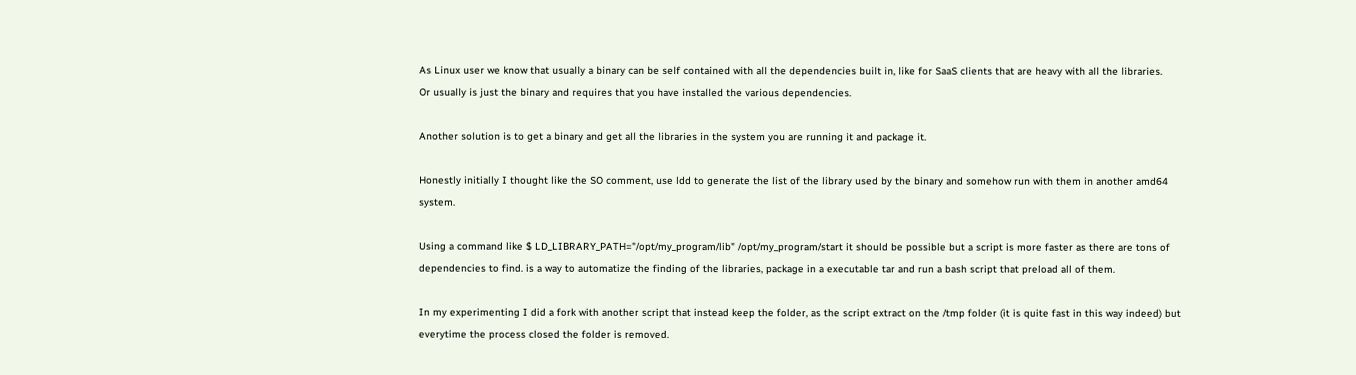As Linux user we know that usually a binary can be self contained with all the dependencies built in, like for SaaS clients that are heavy with all the libraries.
Or usually is just the binary and requires that you have installed the various dependencies.

Another solution is to get a binary and get all the libraries in the system you are running it and package it.

Honestly initially I thought like the SO comment, use ldd to generate the list of the library used by the binary and somehow run with them in another amd64 system.

Using a command like $ LD_LIBRARY_PATH="/opt/my_program/lib" /opt/my_program/start it should be possible but a script is more faster as there are tons of dependencies to find. is a way to automatize the finding of the libraries, package in a executable tar and run a bash script that preload all of them.

In my experimenting I did a fork with another script that instead keep the folder, as the script extract on the /tmp folder (it is quite fast in this way indeed) but everytime the process closed the folder is removed.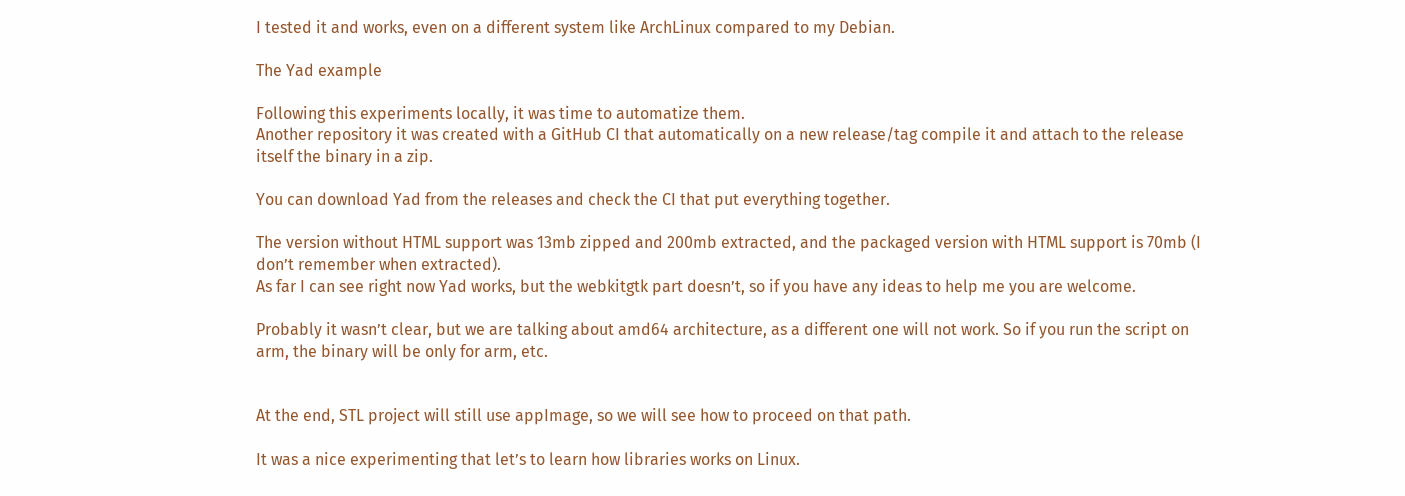I tested it and works, even on a different system like ArchLinux compared to my Debian.

The Yad example

Following this experiments locally, it was time to automatize them.
Another repository it was created with a GitHub CI that automatically on a new release/tag compile it and attach to the release itself the binary in a zip.

You can download Yad from the releases and check the CI that put everything together.

The version without HTML support was 13mb zipped and 200mb extracted, and the packaged version with HTML support is 70mb (I don’t remember when extracted).
As far I can see right now Yad works, but the webkitgtk part doesn’t, so if you have any ideas to help me you are welcome.

Probably it wasn’t clear, but we are talking about amd64 architecture, as a different one will not work. So if you run the script on arm, the binary will be only for arm, etc.


At the end, STL project will still use appImage, so we will see how to proceed on that path.

It was a nice experimenting that let’s to learn how libraries works on Linux.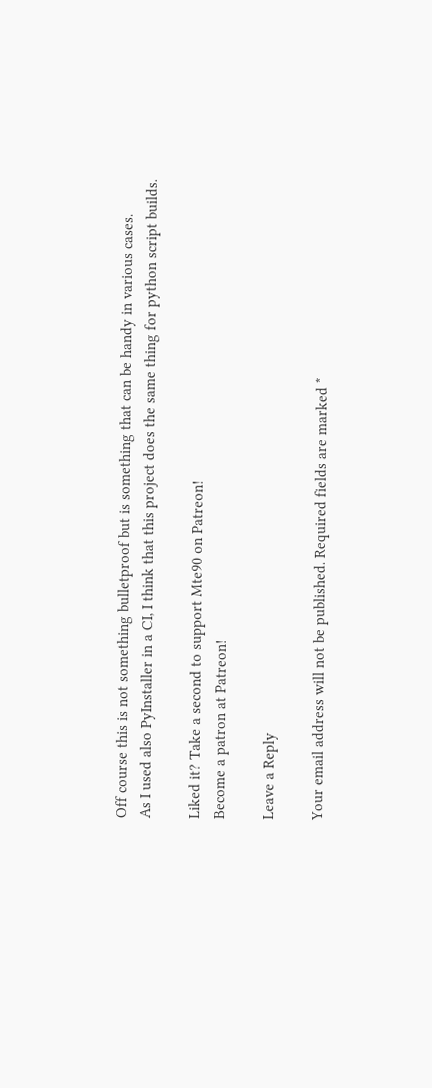Off course this is not something bulletproof but is something that can be handy in various cases.
As I used also PyInstaller in a CI, I think that this project does the same thing for python script builds.

Liked it? Take a second to support Mte90 on Patreon!
Become a patron at Patreon!

Leave a Reply

Your email address will not be published. Required fields are marked *